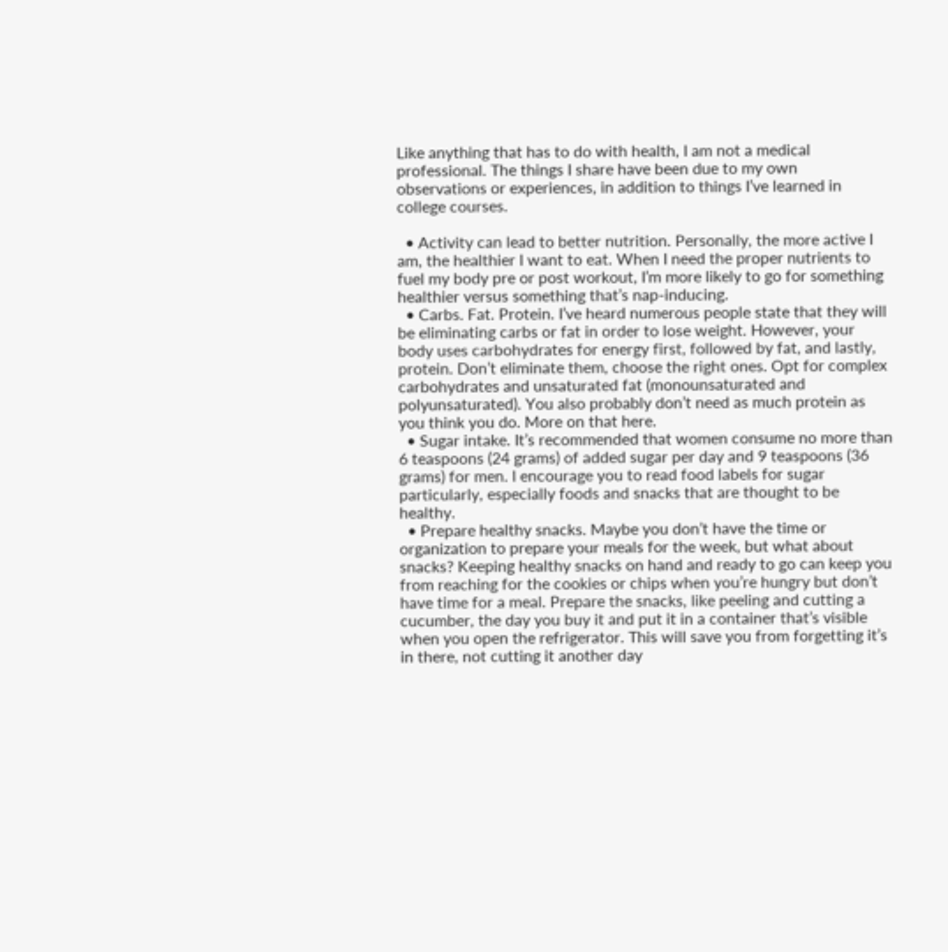Like anything that has to do with health, I am not a medical professional. The things I share have been due to my own observations or experiences, in addition to things I’ve learned in college courses.

  • Activity can lead to better nutrition. Personally, the more active I am, the healthier I want to eat. When I need the proper nutrients to fuel my body pre or post workout, I’m more likely to go for something healthier versus something that’s nap-inducing.
  • Carbs. Fat. Protein. I’ve heard numerous people state that they will be eliminating carbs or fat in order to lose weight. However, your body uses carbohydrates for energy first, followed by fat, and lastly, protein. Don’t eliminate them, choose the right ones. Opt for complex carbohydrates and unsaturated fat (monounsaturated and polyunsaturated). You also probably don’t need as much protein as you think you do. More on that here.
  • Sugar intake. It’s recommended that women consume no more than 6 teaspoons (24 grams) of added sugar per day and 9 teaspoons (36 grams) for men. I encourage you to read food labels for sugar particularly, especially foods and snacks that are thought to be healthy.
  • Prepare healthy snacks. Maybe you don’t have the time or organization to prepare your meals for the week, but what about snacks? Keeping healthy snacks on hand and ready to go can keep you from reaching for the cookies or chips when you’re hungry but don’t have time for a meal. Prepare the snacks, like peeling and cutting a cucumber, the day you buy it and put it in a container that’s visible when you open the refrigerator. This will save you from forgetting it’s in there, not cutting it another day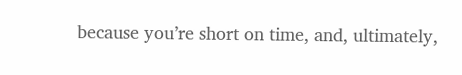because you’re short on time, and, ultimately,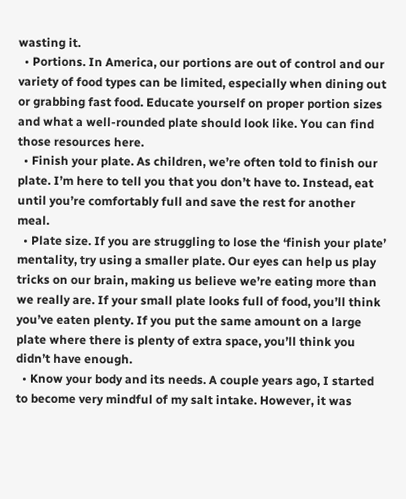wasting it.
  • Portions. In America, our portions are out of control and our variety of food types can be limited, especially when dining out or grabbing fast food. Educate yourself on proper portion sizes and what a well-rounded plate should look like. You can find those resources here.
  • Finish your plate. As children, we’re often told to finish our plate. I’m here to tell you that you don’t have to. Instead, eat until you’re comfortably full and save the rest for another meal.
  • Plate size. If you are struggling to lose the ‘finish your plate’ mentality, try using a smaller plate. Our eyes can help us play tricks on our brain, making us believe we’re eating more than we really are. If your small plate looks full of food, you’ll think you’ve eaten plenty. If you put the same amount on a large plate where there is plenty of extra space, you’ll think you didn’t have enough.
  • Know your body and its needs. A couple years ago, I started to become very mindful of my salt intake. However, it was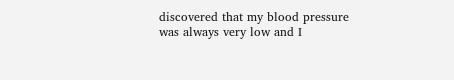discovered that my blood pressure was always very low and I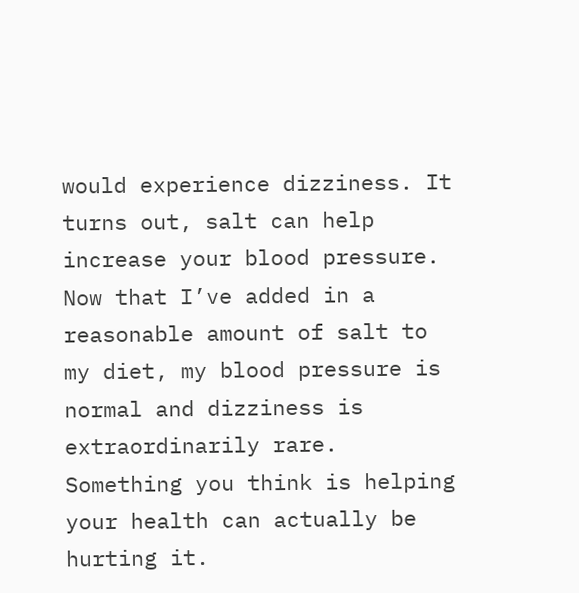would experience dizziness. It turns out, salt can help increase your blood pressure. Now that I’ve added in a reasonable amount of salt to my diet, my blood pressure is normal and dizziness is extraordinarily rare. Something you think is helping your health can actually be hurting it.